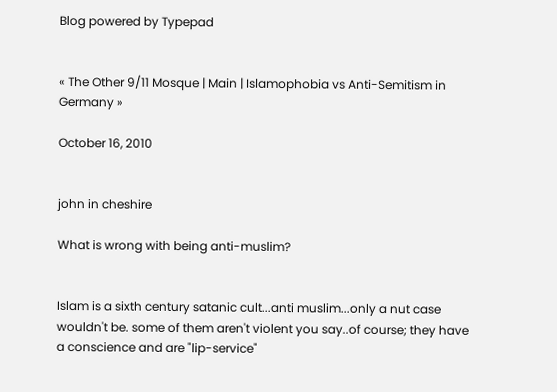Blog powered by Typepad


« The Other 9/11 Mosque | Main | Islamophobia vs Anti-Semitism in Germany »

October 16, 2010


john in cheshire

What is wrong with being anti-muslim?


Islam is a sixth century satanic cult...anti muslim...only a nut case wouldn't be. some of them aren't violent you say..of course; they have a conscience and are "lip-service"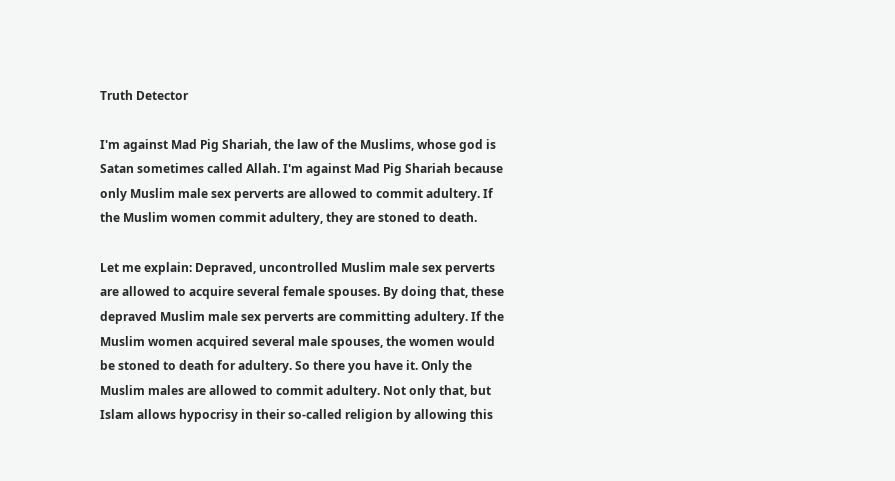Truth Detector

I'm against Mad Pig Shariah, the law of the Muslims, whose god is Satan sometimes called Allah. I'm against Mad Pig Shariah because only Muslim male sex perverts are allowed to commit adultery. If the Muslim women commit adultery, they are stoned to death.

Let me explain: Depraved, uncontrolled Muslim male sex perverts are allowed to acquire several female spouses. By doing that, these depraved Muslim male sex perverts are committing adultery. If the Muslim women acquired several male spouses, the women would be stoned to death for adultery. So there you have it. Only the Muslim males are allowed to commit adultery. Not only that, but Islam allows hypocrisy in their so-called religion by allowing this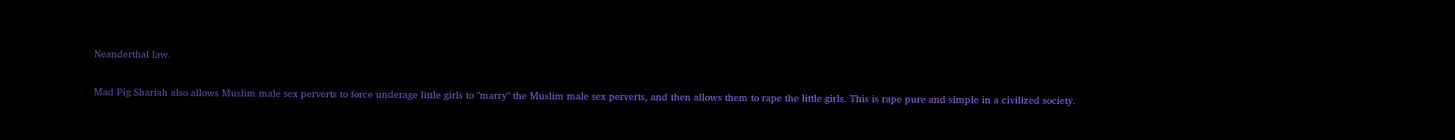Neanderthal law.

Mad Pig Shariah also allows Muslim male sex perverts to force underage little girls to "marry" the Muslim male sex perverts, and then allows them to rape the little girls. This is rape pure and simple in a civilized society.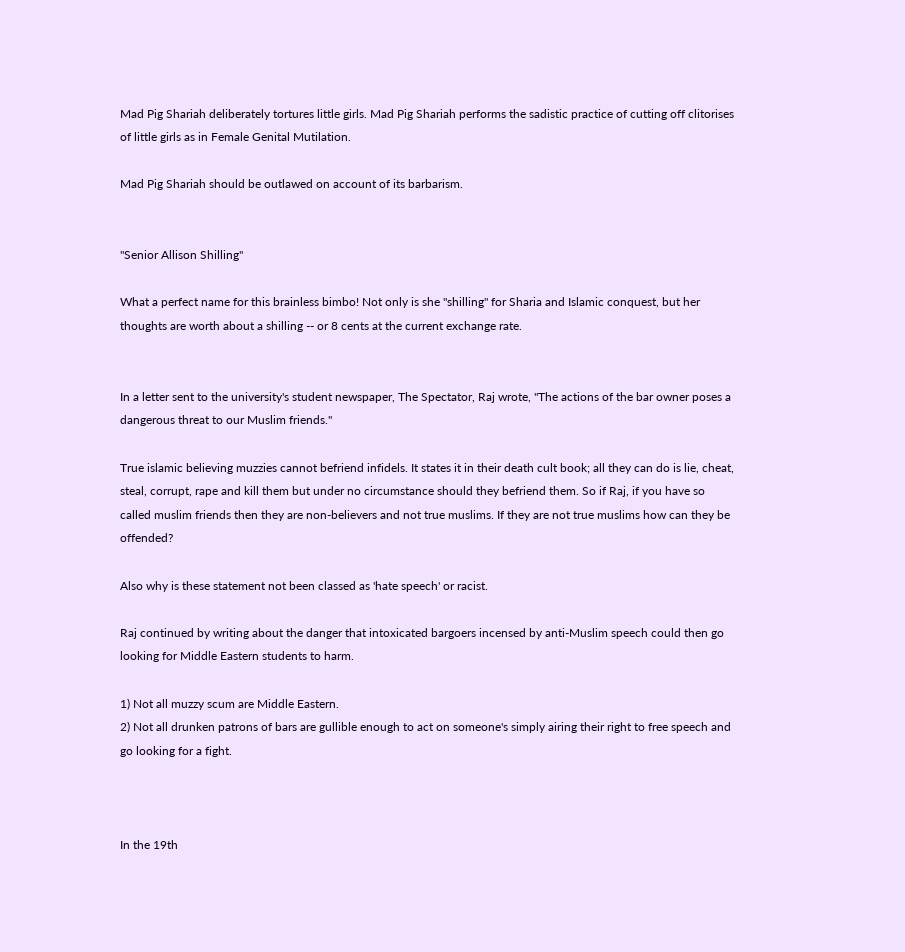Mad Pig Shariah deliberately tortures little girls. Mad Pig Shariah performs the sadistic practice of cutting off clitorises of little girls as in Female Genital Mutilation.

Mad Pig Shariah should be outlawed on account of its barbarism.


"Senior Allison Shilling"

What a perfect name for this brainless bimbo! Not only is she "shilling" for Sharia and Islamic conquest, but her thoughts are worth about a shilling -- or 8 cents at the current exchange rate.


In a letter sent to the university's student newspaper, The Spectator, Raj wrote, "The actions of the bar owner poses a dangerous threat to our Muslim friends."

True islamic believing muzzies cannot befriend infidels. It states it in their death cult book; all they can do is lie, cheat, steal, corrupt, rape and kill them but under no circumstance should they befriend them. So if Raj, if you have so called muslim friends then they are non-believers and not true muslims. If they are not true muslims how can they be offended?

Also why is these statement not been classed as 'hate speech' or racist.

Raj continued by writing about the danger that intoxicated bargoers incensed by anti-Muslim speech could then go looking for Middle Eastern students to harm.

1) Not all muzzy scum are Middle Eastern.
2) Not all drunken patrons of bars are gullible enough to act on someone's simply airing their right to free speech and go looking for a fight.



In the 19th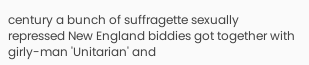century a bunch of suffragette sexually repressed New England biddies got together with girly-man 'Unitarian' and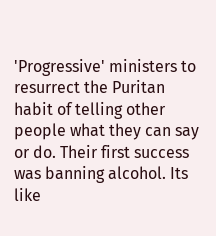'Progressive' ministers to resurrect the Puritan habit of telling other people what they can say or do. Their first success was banning alcohol. Its like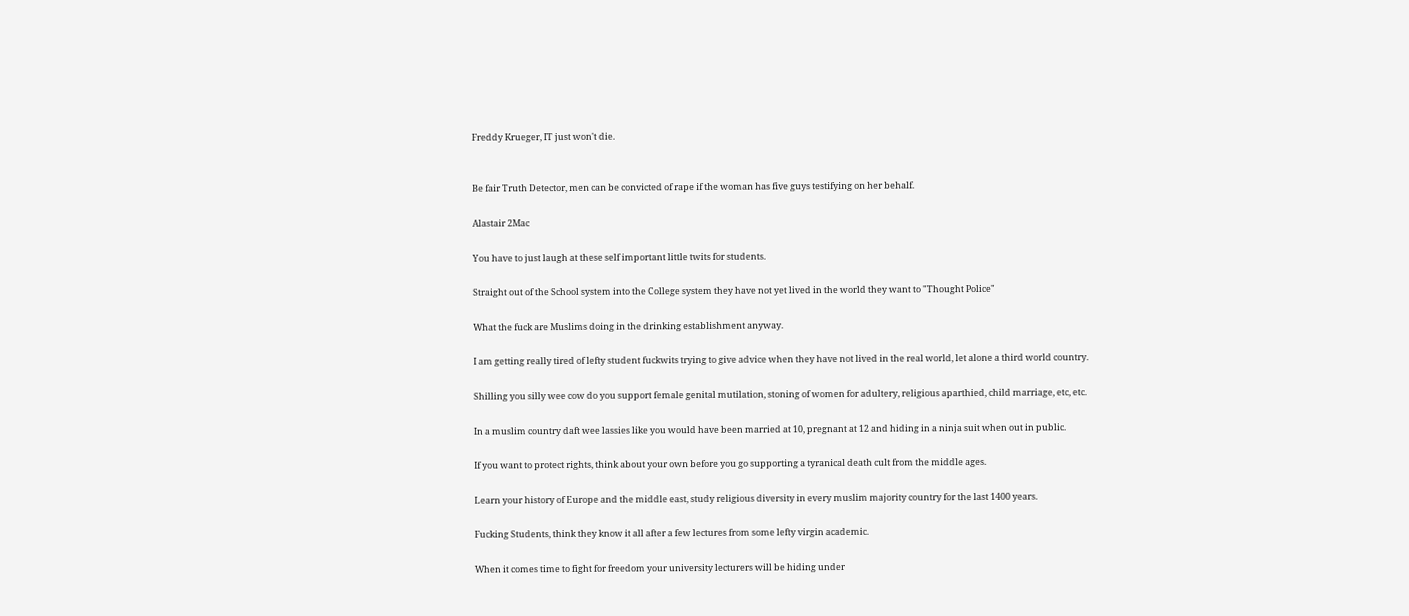Freddy Krueger, IT just won't die.


Be fair Truth Detector, men can be convicted of rape if the woman has five guys testifying on her behalf.

Alastair 2Mac

You have to just laugh at these self important little twits for students.

Straight out of the School system into the College system they have not yet lived in the world they want to "Thought Police"

What the fuck are Muslims doing in the drinking establishment anyway.

I am getting really tired of lefty student fuckwits trying to give advice when they have not lived in the real world, let alone a third world country.

Shilling you silly wee cow do you support female genital mutilation, stoning of women for adultery, religious aparthied, child marriage, etc, etc.

In a muslim country daft wee lassies like you would have been married at 10, pregnant at 12 and hiding in a ninja suit when out in public.

If you want to protect rights, think about your own before you go supporting a tyranical death cult from the middle ages.

Learn your history of Europe and the middle east, study religious diversity in every muslim majority country for the last 1400 years.

Fucking Students, think they know it all after a few lectures from some lefty virgin academic.

When it comes time to fight for freedom your university lecturers will be hiding under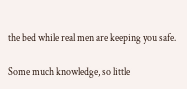the bed while real men are keeping you safe.

Some much knowledge, so little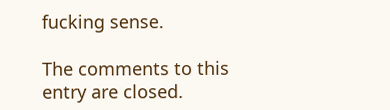fucking sense.

The comments to this entry are closed.